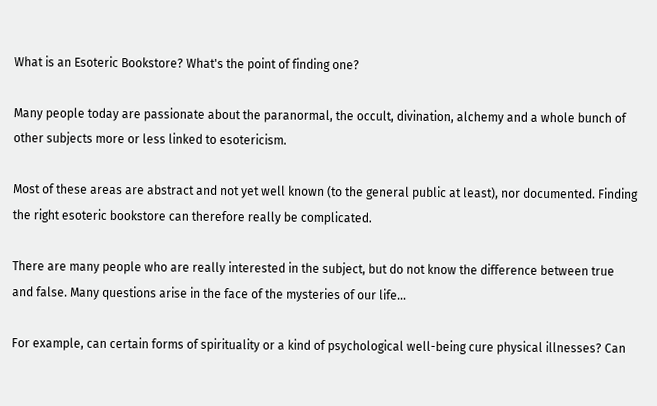What is an Esoteric Bookstore? What's the point of finding one?

Many people today are passionate about the paranormal, the occult, divination, alchemy and a whole bunch of other subjects more or less linked to esotericism.

Most of these areas are abstract and not yet well known (to the general public at least), nor documented. Finding the right esoteric bookstore can therefore really be complicated.

There are many people who are really interested in the subject, but do not know the difference between true and false. Many questions arise in the face of the mysteries of our life…

For example, can certain forms of spirituality or a kind of psychological well-being cure physical illnesses? Can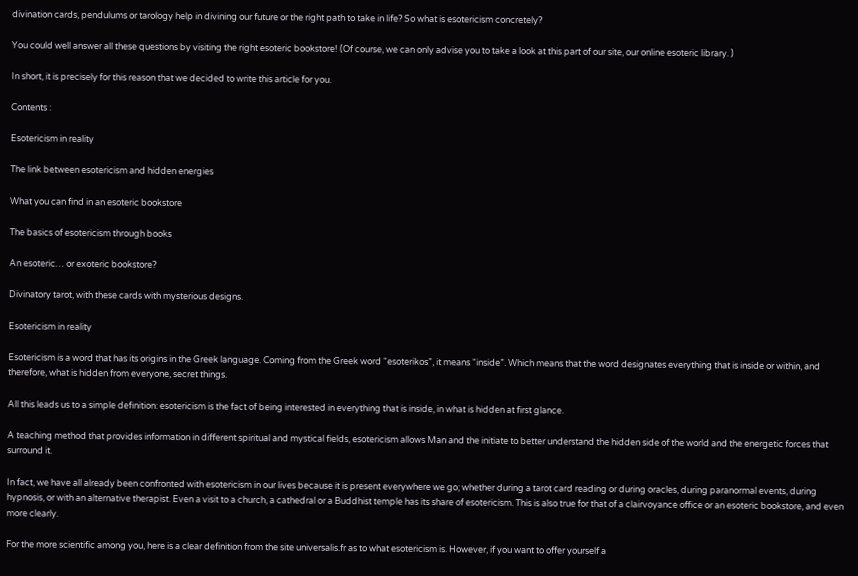divination cards, pendulums or tarology help in divining our future or the right path to take in life? So what is esotericism concretely?

You could well answer all these questions by visiting the right esoteric bookstore! (Of course, we can only advise you to take a look at this part of our site, our online esoteric library. )

In short, it is precisely for this reason that we decided to write this article for you.

Contents :

Esotericism in reality

The link between esotericism and hidden energies

What you can find in an esoteric bookstore

The basics of esotericism through books

An esoteric… or exoteric bookstore?

Divinatory tarot, with these cards with mysterious designs.

Esotericism in reality

Esotericism is a word that has its origins in the Greek language. Coming from the Greek word “esoterikos”, it means “inside”. Which means that the word designates everything that is inside or within, and therefore, what is hidden from everyone, secret things.

All this leads us to a simple definition: esotericism is the fact of being interested in everything that is inside, in what is hidden at first glance.

A teaching method that provides information in different spiritual and mystical fields, esotericism allows Man and the initiate to better understand the hidden side of the world and the energetic forces that surround it.

In fact, we have all already been confronted with esotericism in our lives because it is present everywhere we go; whether during a tarot card reading or during oracles, during paranormal events, during hypnosis, or with an alternative therapist. Even a visit to a church, a cathedral or a Buddhist temple has its share of esotericism. This is also true for that of a clairvoyance office or an esoteric bookstore, and even more clearly.

For the more scientific among you, here is a clear definition from the site universalis.fr as to what esotericism is. However, if you want to offer yourself a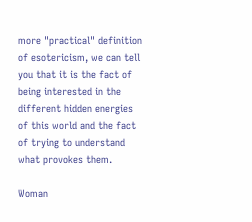more "practical" definition of esotericism, we can tell you that it is the fact of being interested in the different hidden energies of this world and the fact of trying to understand what provokes them.

Woman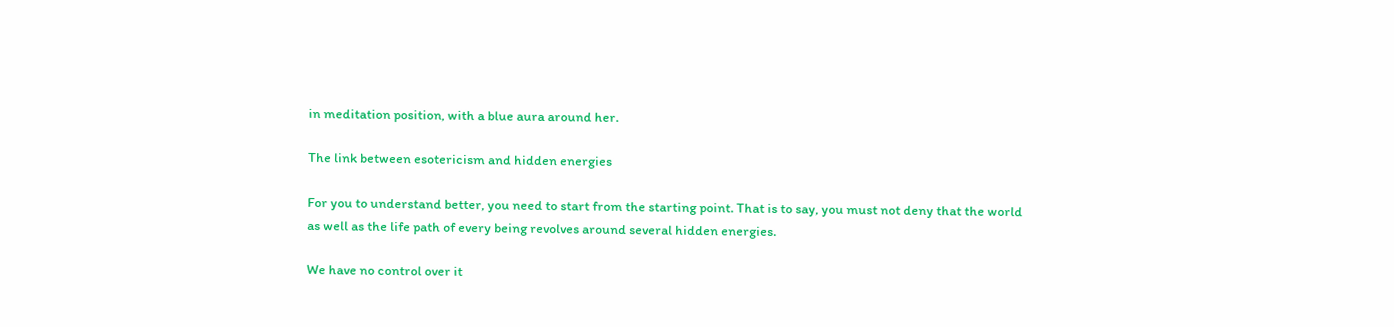in meditation position, with a blue aura around her.

The link between esotericism and hidden energies

For you to understand better, you need to start from the starting point. That is to say, you must not deny that the world as well as the life path of every being revolves around several hidden energies.

We have no control over it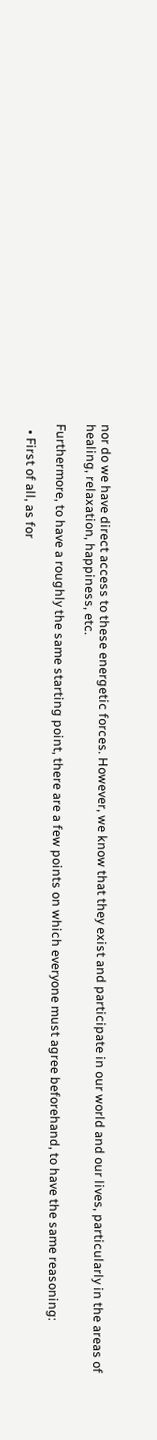nor do we have direct access to these energetic forces. However, we know that they exist and participate in our world and our lives, particularly in the areas of healing, relaxation, happiness, etc.

Furthermore, to have a roughly the same starting point, there are a few points on which everyone must agree beforehand, to have the same reasoning:

  • First of all, as for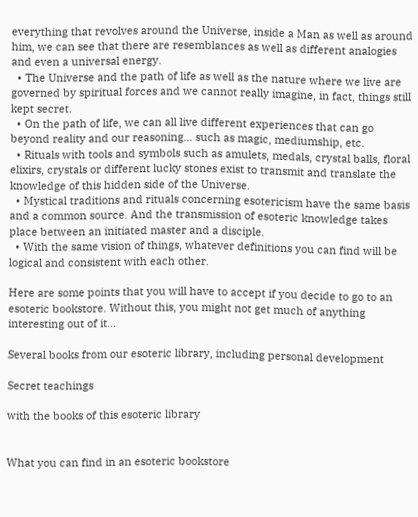everything that revolves around the Universe, inside a Man as well as around him, we can see that there are resemblances as well as different analogies and even a universal energy.
  • The Universe and the path of life as well as the nature where we live are governed by spiritual forces and we cannot really imagine, in fact, things still kept secret.
  • On the path of life, we can all live different experiences that can go beyond reality and our reasoning... such as magic, mediumship, etc.
  • Rituals with tools and symbols such as amulets, medals, crystal balls, floral elixirs, crystals or different lucky stones exist to transmit and translate the knowledge of this hidden side of the Universe.
  • Mystical traditions and rituals concerning esotericism have the same basis and a common source. And the transmission of esoteric knowledge takes place between an initiated master and a disciple.
  • With the same vision of things, whatever definitions you can find will be logical and consistent with each other.

Here are some points that you will have to accept if you decide to go to an esoteric bookstore. Without this, you might not get much of anything interesting out of it...

Several books from our esoteric library, including personal development

Secret teachings

with the books of this esoteric library


What you can find in an esoteric bookstore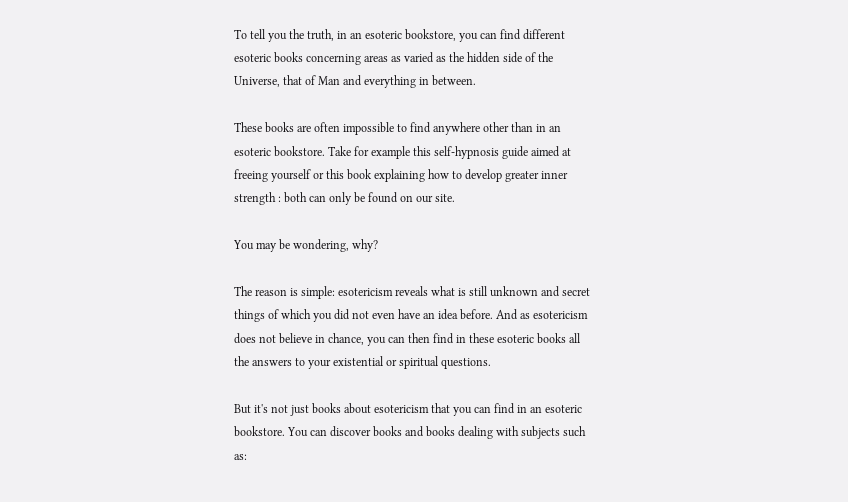To tell you the truth, in an esoteric bookstore, you can find different esoteric books concerning areas as varied as the hidden side of the Universe, that of Man and everything in between.

These books are often impossible to find anywhere other than in an esoteric bookstore. Take for example this self-hypnosis guide aimed at freeing yourself or this book explaining how to develop greater inner strength : both can only be found on our site.

You may be wondering, why?

The reason is simple: esotericism reveals what is still unknown and secret things of which you did not even have an idea before. And as esotericism does not believe in chance, you can then find in these esoteric books all the answers to your existential or spiritual questions.

But it's not just books about esotericism that you can find in an esoteric bookstore. You can discover books and books dealing with subjects such as: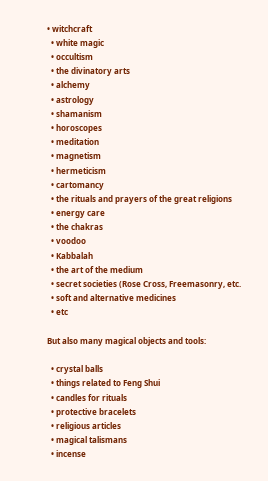• witchcraft
  • white magic
  • occultism
  • the divinatory arts
  • alchemy
  • astrology
  • shamanism
  • horoscopes
  • meditation
  • magnetism
  • hermeticism
  • cartomancy
  • the rituals and prayers of the great religions
  • energy care
  • the chakras
  • voodoo
  • Kabbalah
  • the art of the medium
  • secret societies (Rose Cross, Freemasonry, etc.
  • soft and alternative medicines
  • etc

But also many magical objects and tools:

  • crystal balls
  • things related to Feng Shui
  • candles for rituals
  • protective bracelets
  • religious articles
  • magical talismans
  • incense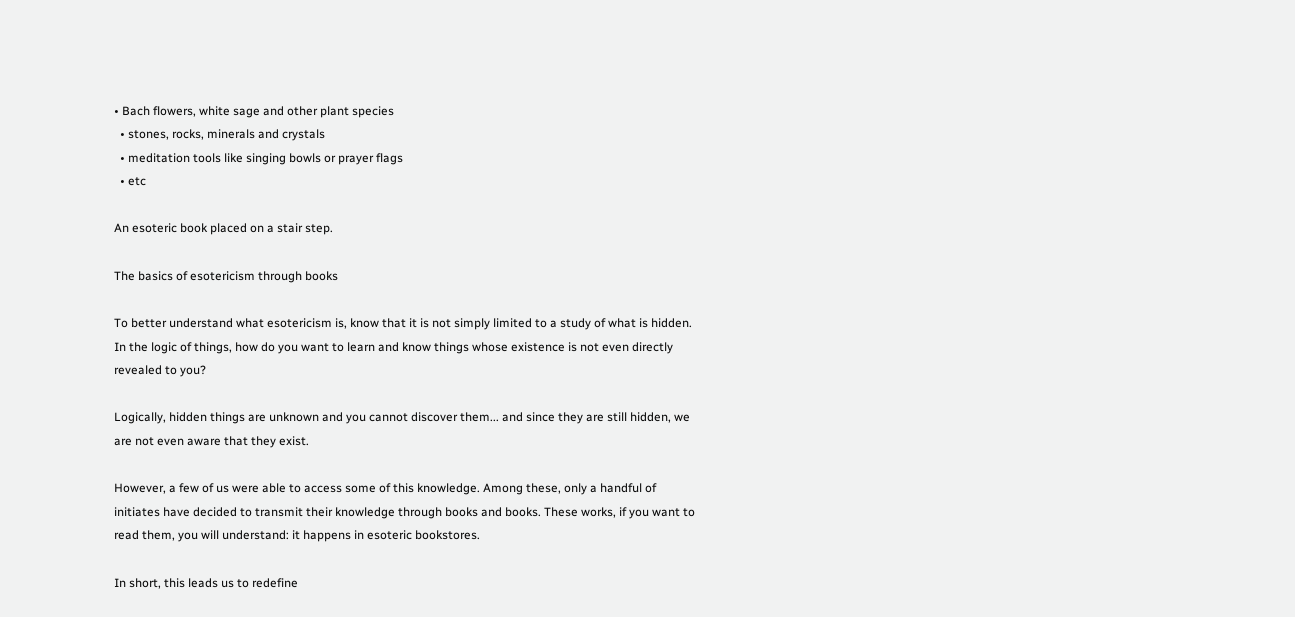• Bach flowers, white sage and other plant species
  • stones, rocks, minerals and crystals
  • meditation tools like singing bowls or prayer flags
  • etc

An esoteric book placed on a stair step.

The basics of esotericism through books

To better understand what esotericism is, know that it is not simply limited to a study of what is hidden. In the logic of things, how do you want to learn and know things whose existence is not even directly revealed to you?

Logically, hidden things are unknown and you cannot discover them... and since they are still hidden, we are not even aware that they exist.

However, a few of us were able to access some of this knowledge. Among these, only a handful of initiates have decided to transmit their knowledge through books and books. These works, if you want to read them, you will understand: it happens in esoteric bookstores.

In short, this leads us to redefine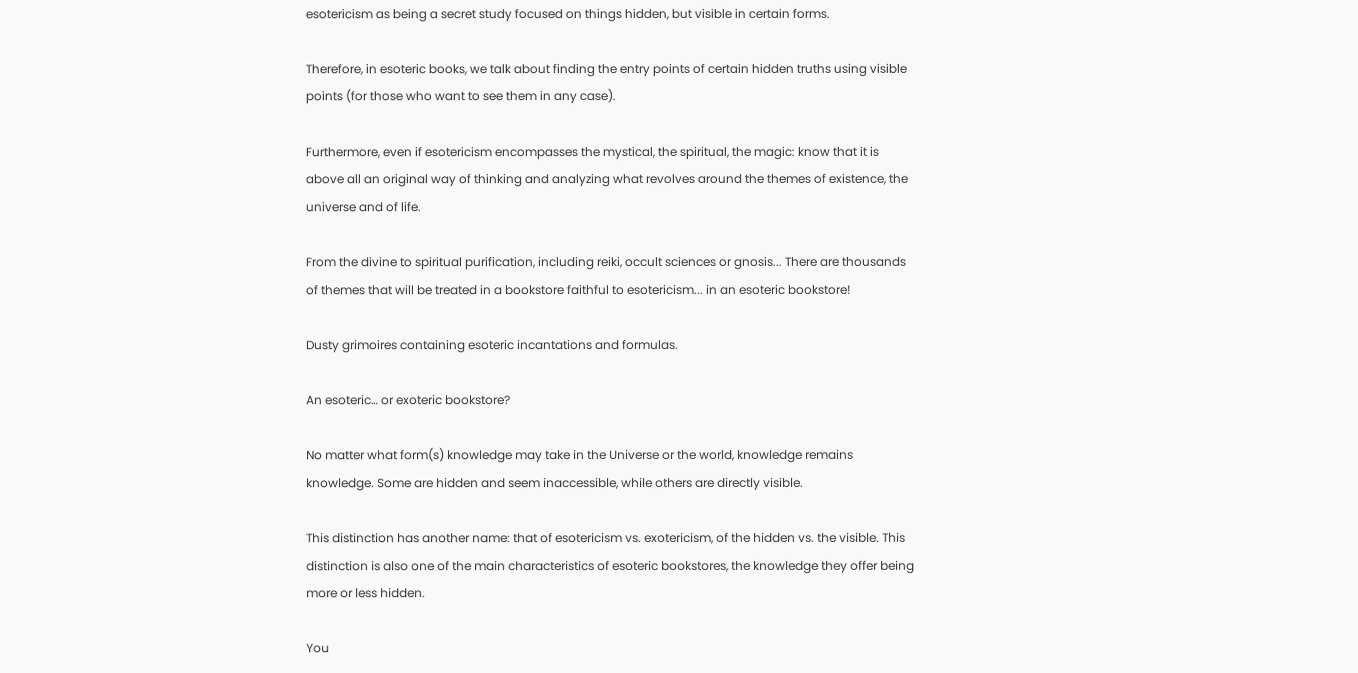esotericism as being a secret study focused on things hidden, but visible in certain forms.

Therefore, in esoteric books, we talk about finding the entry points of certain hidden truths using visible points (for those who want to see them in any case).

Furthermore, even if esotericism encompasses the mystical, the spiritual, the magic: know that it is above all an original way of thinking and analyzing what revolves around the themes of existence, the universe and of life.

From the divine to spiritual purification, including reiki, occult sciences or gnosis... There are thousands of themes that will be treated in a bookstore faithful to esotericism... in an esoteric bookstore!

Dusty grimoires containing esoteric incantations and formulas.

An esoteric… or exoteric bookstore?

No matter what form(s) knowledge may take in the Universe or the world, knowledge remains knowledge. Some are hidden and seem inaccessible, while others are directly visible.

This distinction has another name: that of esotericism vs. exotericism, of the hidden vs. the visible. This distinction is also one of the main characteristics of esoteric bookstores, the knowledge they offer being more or less hidden.

You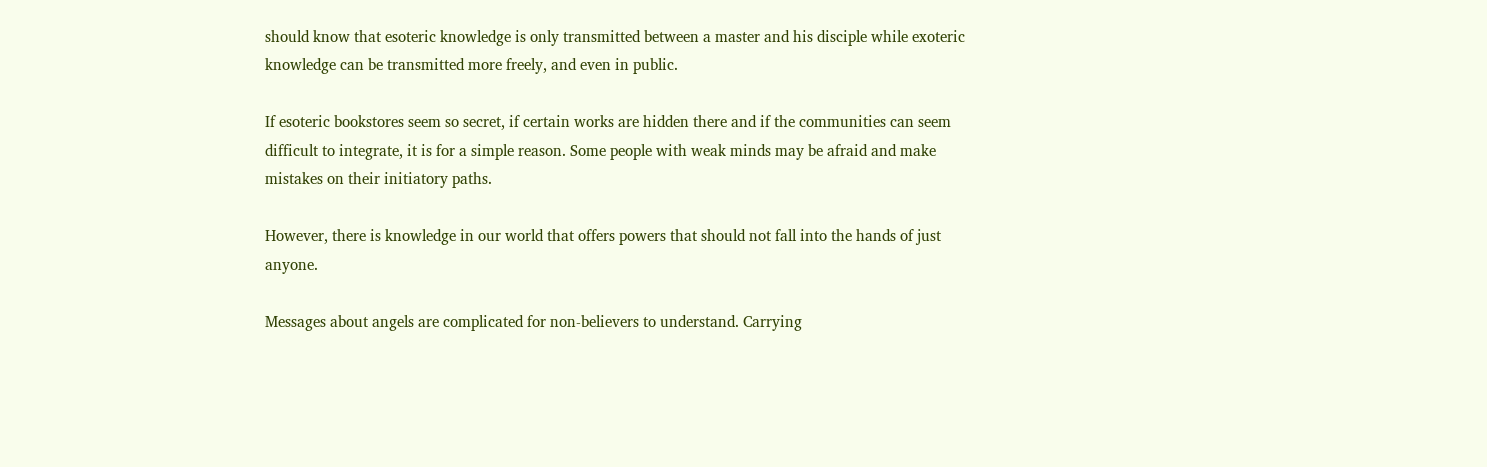should know that esoteric knowledge is only transmitted between a master and his disciple while exoteric knowledge can be transmitted more freely, and even in public.

If esoteric bookstores seem so secret, if certain works are hidden there and if the communities can seem difficult to integrate, it is for a simple reason. Some people with weak minds may be afraid and make mistakes on their initiatory paths.

However, there is knowledge in our world that offers powers that should not fall into the hands of just anyone.

Messages about angels are complicated for non-believers to understand. Carrying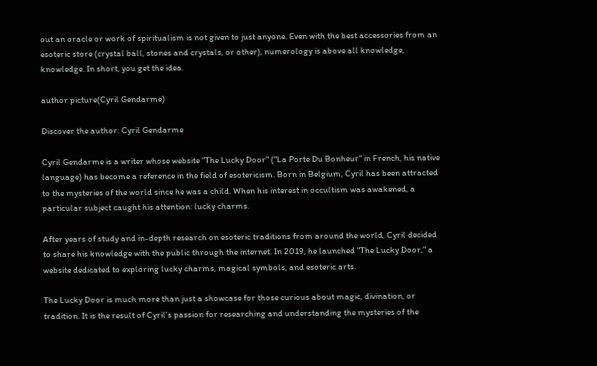out an oracle or work of spiritualism is not given to just anyone. Even with the best accessories from an esoteric store (crystal ball, stones and crystals, or other), numerology is above all knowledge, knowledge. In short, you get the idea.

author picture(Cyril Gendarme)

Discover the author: Cyril Gendarme

Cyril Gendarme is a writer whose website "The Lucky Door" ("La Porte Du Bonheur" in French, his native language) has become a reference in the field of esotericism. Born in Belgium, Cyril has been attracted to the mysteries of the world since he was a child. When his interest in occultism was awakened, a particular subject caught his attention: lucky charms.

After years of study and in-depth research on esoteric traditions from around the world, Cyril decided to share his knowledge with the public through the internet. In 2019, he launched "The Lucky Door," a website dedicated to exploring lucky charms, magical symbols, and esoteric arts.

The Lucky Door is much more than just a showcase for those curious about magic, divination, or tradition. It is the result of Cyril's passion for researching and understanding the mysteries of the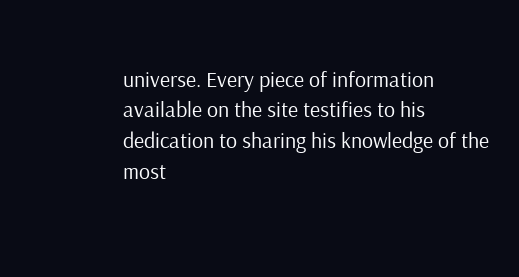universe. Every piece of information available on the site testifies to his dedication to sharing his knowledge of the most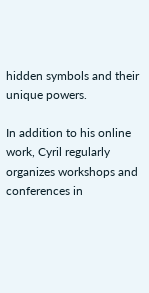hidden symbols and their unique powers.

In addition to his online work, Cyril regularly organizes workshops and conferences in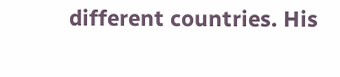different countries. His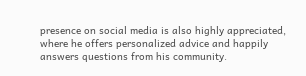presence on social media is also highly appreciated, where he offers personalized advice and happily answers questions from his community.